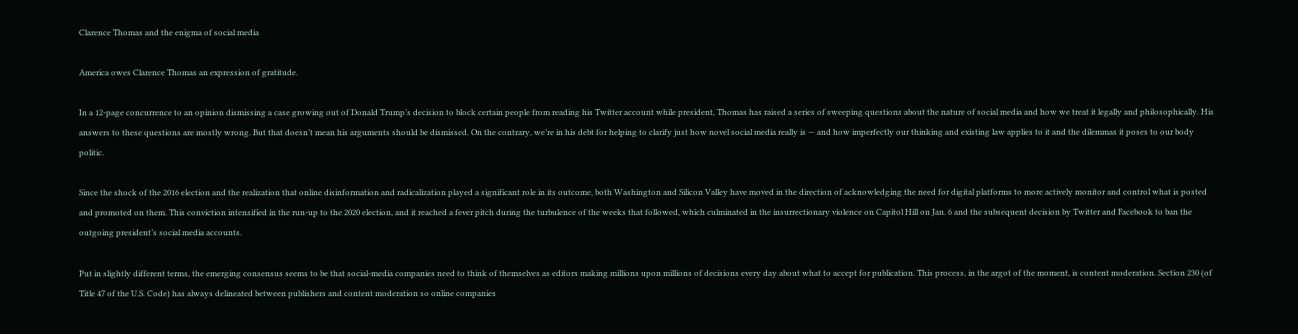Clarence Thomas and the enigma of social media

America owes Clarence Thomas an expression of gratitude.

In a 12-page concurrence to an opinion dismissing a case growing out of Donald Trump’s decision to block certain people from reading his Twitter account while president, Thomas has raised a series of sweeping questions about the nature of social media and how we treat it legally and philosophically. His answers to these questions are mostly wrong. But that doesn’t mean his arguments should be dismissed. On the contrary, we’re in his debt for helping to clarify just how novel social media really is — and how imperfectly our thinking and existing law applies to it and the dilemmas it poses to our body politic.

Since the shock of the 2016 election and the realization that online disinformation and radicalization played a significant role in its outcome, both Washington and Silicon Valley have moved in the direction of acknowledging the need for digital platforms to more actively monitor and control what is posted and promoted on them. This conviction intensified in the run-up to the 2020 election, and it reached a fever pitch during the turbulence of the weeks that followed, which culminated in the insurrectionary violence on Capitol Hill on Jan. 6 and the subsequent decision by Twitter and Facebook to ban the outgoing president’s social media accounts.

Put in slightly different terms, the emerging consensus seems to be that social-media companies need to think of themselves as editors making millions upon millions of decisions every day about what to accept for publication. This process, in the argot of the moment, is content moderation. Section 230 (of Title 47 of the U.S. Code) has always delineated between publishers and content moderation so online companies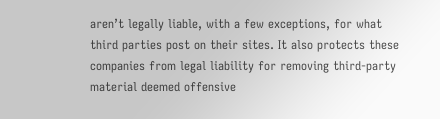aren’t legally liable, with a few exceptions, for what third parties post on their sites. It also protects these companies from legal liability for removing third-party material deemed offensive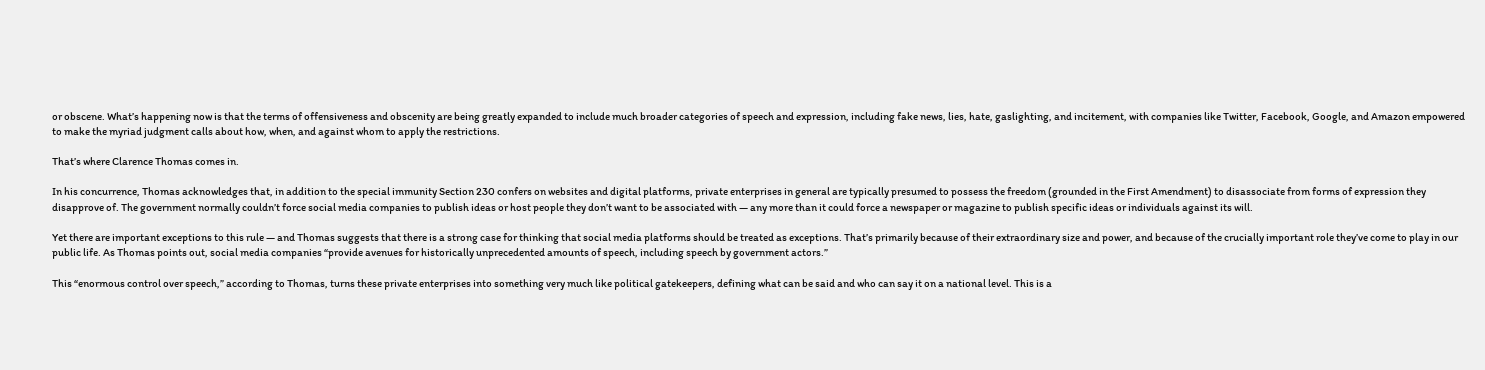or obscene. What’s happening now is that the terms of offensiveness and obscenity are being greatly expanded to include much broader categories of speech and expression, including fake news, lies, hate, gaslighting, and incitement, with companies like Twitter, Facebook, Google, and Amazon empowered to make the myriad judgment calls about how, when, and against whom to apply the restrictions.

That’s where Clarence Thomas comes in.

In his concurrence, Thomas acknowledges that, in addition to the special immunity Section 230 confers on websites and digital platforms, private enterprises in general are typically presumed to possess the freedom (grounded in the First Amendment) to disassociate from forms of expression they disapprove of. The government normally couldn’t force social media companies to publish ideas or host people they don’t want to be associated with — any more than it could force a newspaper or magazine to publish specific ideas or individuals against its will.

Yet there are important exceptions to this rule — and Thomas suggests that there is a strong case for thinking that social media platforms should be treated as exceptions. That’s primarily because of their extraordinary size and power, and because of the crucially important role they’ve come to play in our public life. As Thomas points out, social media companies “provide avenues for historically unprecedented amounts of speech, including speech by government actors.”

This “enormous control over speech,” according to Thomas, turns these private enterprises into something very much like political gatekeepers, defining what can be said and who can say it on a national level. This is a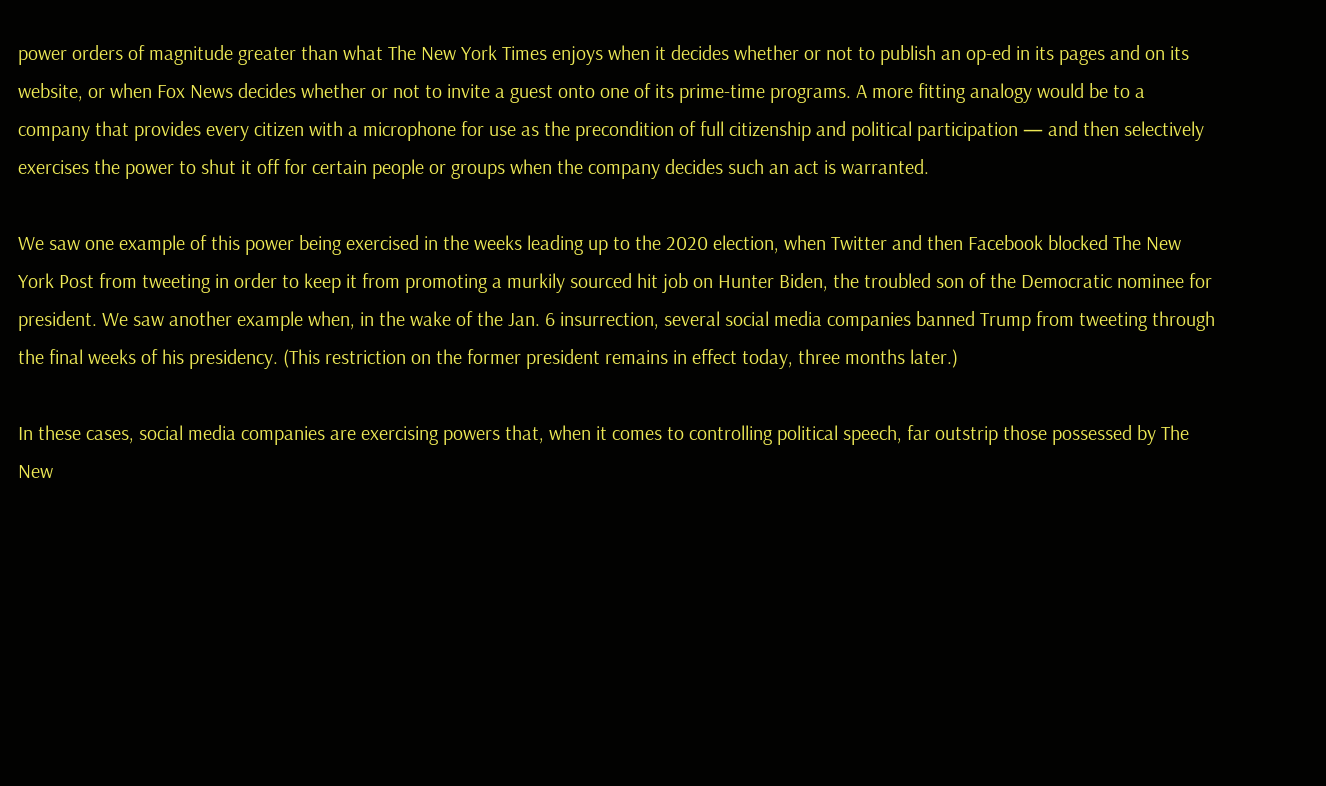power orders of magnitude greater than what The New York Times enjoys when it decides whether or not to publish an op-ed in its pages and on its website, or when Fox News decides whether or not to invite a guest onto one of its prime-time programs. A more fitting analogy would be to a company that provides every citizen with a microphone for use as the precondition of full citizenship and political participation — and then selectively exercises the power to shut it off for certain people or groups when the company decides such an act is warranted.

We saw one example of this power being exercised in the weeks leading up to the 2020 election, when Twitter and then Facebook blocked The New York Post from tweeting in order to keep it from promoting a murkily sourced hit job on Hunter Biden, the troubled son of the Democratic nominee for president. We saw another example when, in the wake of the Jan. 6 insurrection, several social media companies banned Trump from tweeting through the final weeks of his presidency. (This restriction on the former president remains in effect today, three months later.)

In these cases, social media companies are exercising powers that, when it comes to controlling political speech, far outstrip those possessed by The New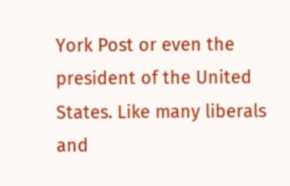York Post or even the president of the United States. Like many liberals and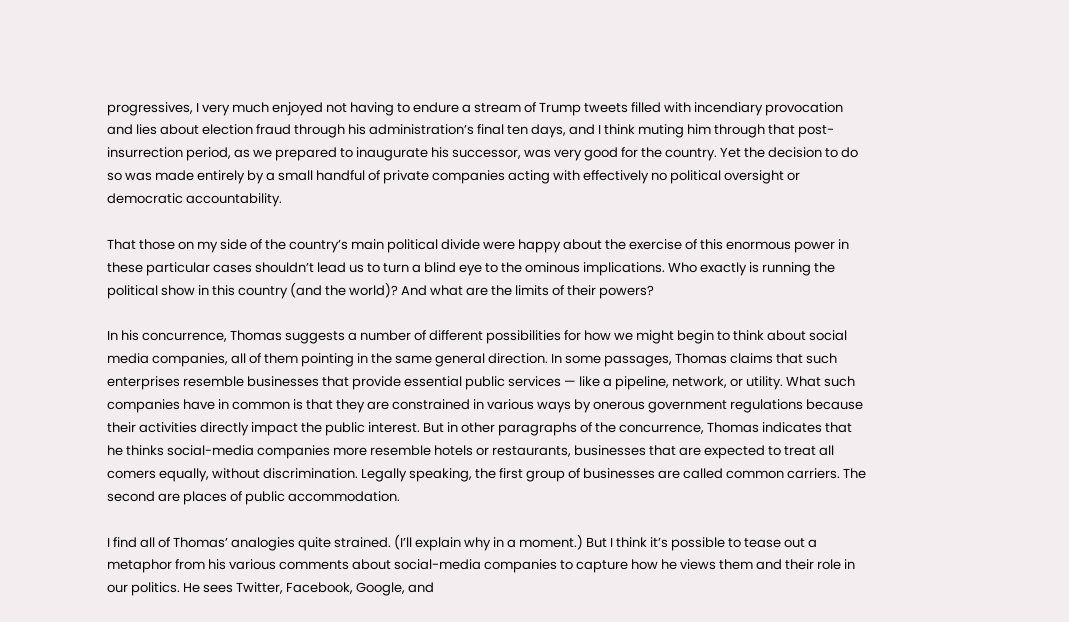progressives, I very much enjoyed not having to endure a stream of Trump tweets filled with incendiary provocation and lies about election fraud through his administration’s final ten days, and I think muting him through that post-insurrection period, as we prepared to inaugurate his successor, was very good for the country. Yet the decision to do so was made entirely by a small handful of private companies acting with effectively no political oversight or democratic accountability.

That those on my side of the country’s main political divide were happy about the exercise of this enormous power in these particular cases shouldn’t lead us to turn a blind eye to the ominous implications. Who exactly is running the political show in this country (and the world)? And what are the limits of their powers?

In his concurrence, Thomas suggests a number of different possibilities for how we might begin to think about social media companies, all of them pointing in the same general direction. In some passages, Thomas claims that such enterprises resemble businesses that provide essential public services — like a pipeline, network, or utility. What such companies have in common is that they are constrained in various ways by onerous government regulations because their activities directly impact the public interest. But in other paragraphs of the concurrence, Thomas indicates that he thinks social-media companies more resemble hotels or restaurants, businesses that are expected to treat all comers equally, without discrimination. Legally speaking, the first group of businesses are called common carriers. The second are places of public accommodation.

I find all of Thomas’ analogies quite strained. (I’ll explain why in a moment.) But I think it’s possible to tease out a metaphor from his various comments about social-media companies to capture how he views them and their role in our politics. He sees Twitter, Facebook, Google, and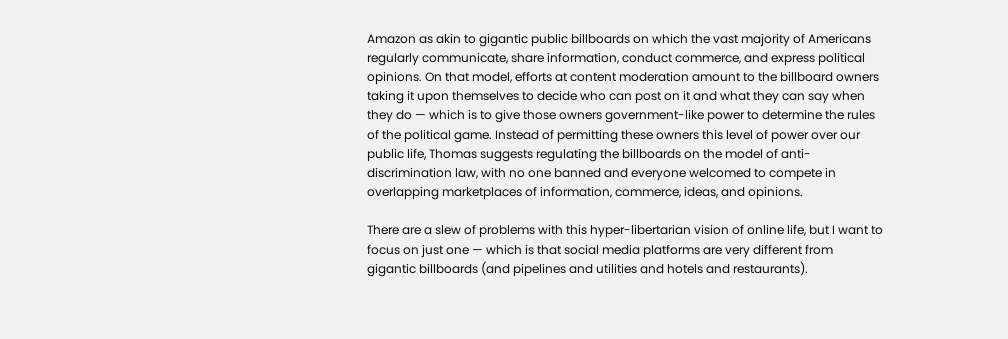Amazon as akin to gigantic public billboards on which the vast majority of Americans regularly communicate, share information, conduct commerce, and express political opinions. On that model, efforts at content moderation amount to the billboard owners taking it upon themselves to decide who can post on it and what they can say when they do — which is to give those owners government-like power to determine the rules of the political game. Instead of permitting these owners this level of power over our public life, Thomas suggests regulating the billboards on the model of anti-discrimination law, with no one banned and everyone welcomed to compete in overlapping marketplaces of information, commerce, ideas, and opinions.

There are a slew of problems with this hyper-libertarian vision of online life, but I want to focus on just one — which is that social media platforms are very different from gigantic billboards (and pipelines and utilities and hotels and restaurants).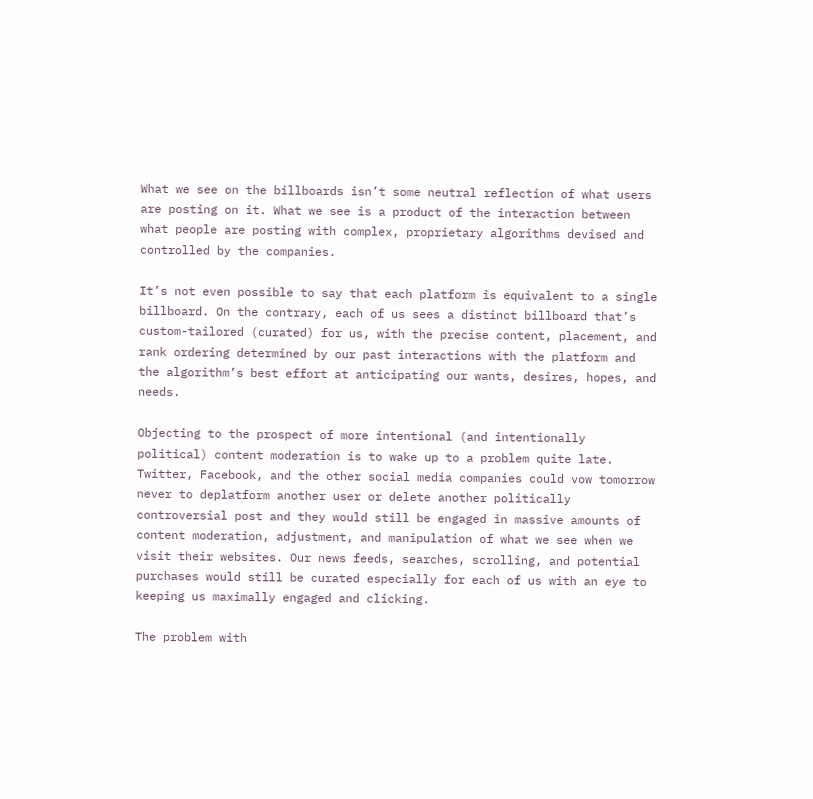What we see on the billboards isn’t some neutral reflection of what users are posting on it. What we see is a product of the interaction between what people are posting with complex, proprietary algorithms devised and controlled by the companies.

It’s not even possible to say that each platform is equivalent to a single billboard. On the contrary, each of us sees a distinct billboard that’s custom-tailored (curated) for us, with the precise content, placement, and rank ordering determined by our past interactions with the platform and the algorithm’s best effort at anticipating our wants, desires, hopes, and needs.

Objecting to the prospect of more intentional (and intentionally political) content moderation is to wake up to a problem quite late. Twitter, Facebook, and the other social media companies could vow tomorrow never to deplatform another user or delete another politically controversial post and they would still be engaged in massive amounts of content moderation, adjustment, and manipulation of what we see when we visit their websites. Our news feeds, searches, scrolling, and potential purchases would still be curated especially for each of us with an eye to keeping us maximally engaged and clicking.

The problem with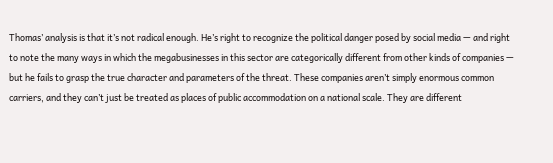Thomas’ analysis is that it’s not radical enough. He’s right to recognize the political danger posed by social media — and right to note the many ways in which the megabusinesses in this sector are categorically different from other kinds of companies — but he fails to grasp the true character and parameters of the threat. These companies aren’t simply enormous common carriers, and they can’t just be treated as places of public accommodation on a national scale. They are different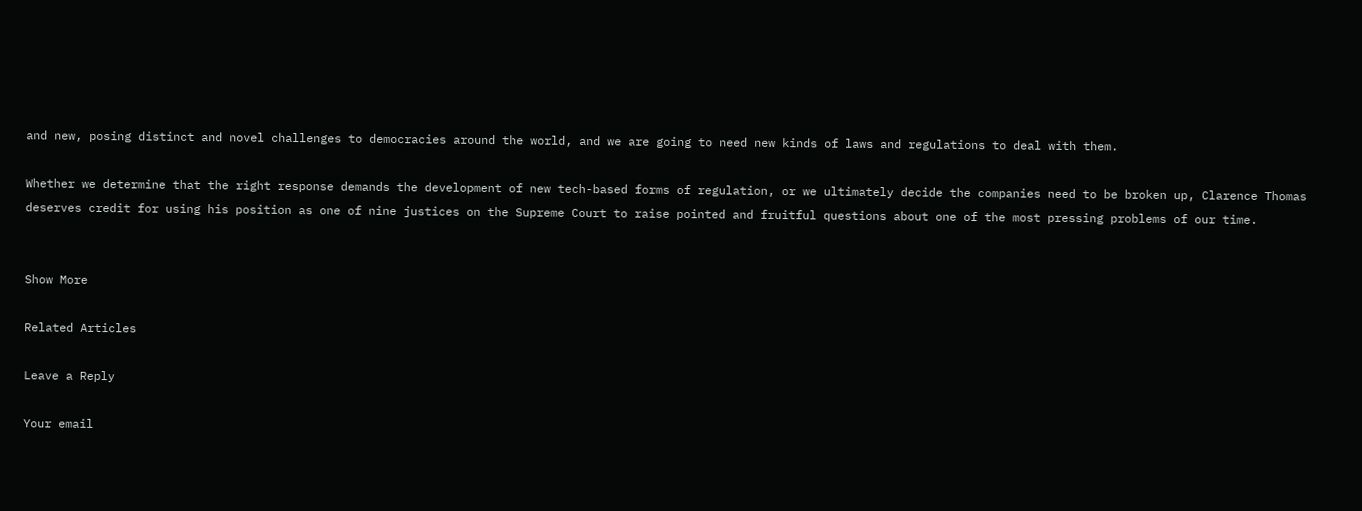and new, posing distinct and novel challenges to democracies around the world, and we are going to need new kinds of laws and regulations to deal with them.

Whether we determine that the right response demands the development of new tech-based forms of regulation, or we ultimately decide the companies need to be broken up, Clarence Thomas deserves credit for using his position as one of nine justices on the Supreme Court to raise pointed and fruitful questions about one of the most pressing problems of our time.


Show More

Related Articles

Leave a Reply

Your email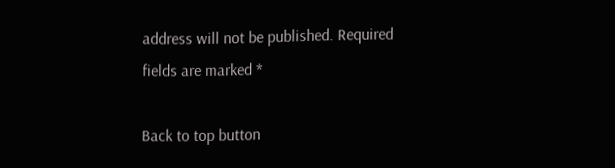address will not be published. Required fields are marked *

Back to top button